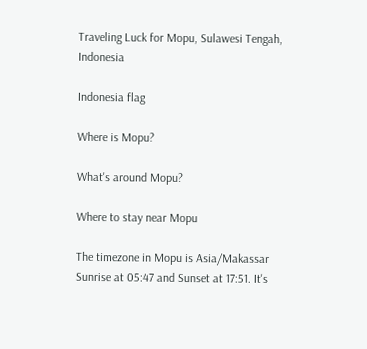Traveling Luck for Mopu, Sulawesi Tengah, Indonesia

Indonesia flag

Where is Mopu?

What's around Mopu?

Where to stay near Mopu

The timezone in Mopu is Asia/Makassar
Sunrise at 05:47 and Sunset at 17:51. It's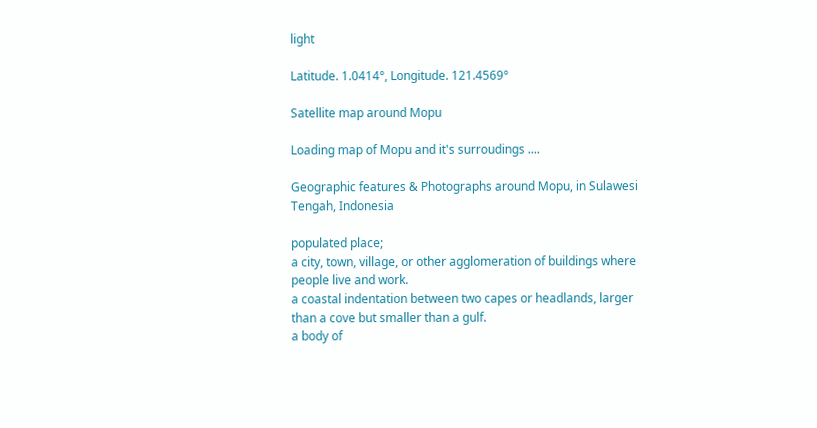light

Latitude. 1.0414°, Longitude. 121.4569°

Satellite map around Mopu

Loading map of Mopu and it's surroudings ....

Geographic features & Photographs around Mopu, in Sulawesi Tengah, Indonesia

populated place;
a city, town, village, or other agglomeration of buildings where people live and work.
a coastal indentation between two capes or headlands, larger than a cove but smaller than a gulf.
a body of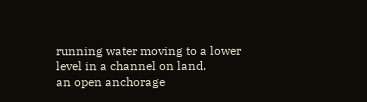running water moving to a lower level in a channel on land.
an open anchorage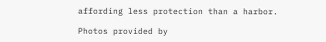affording less protection than a harbor.

Photos provided by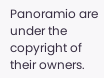Panoramio are under the copyright of their owners.